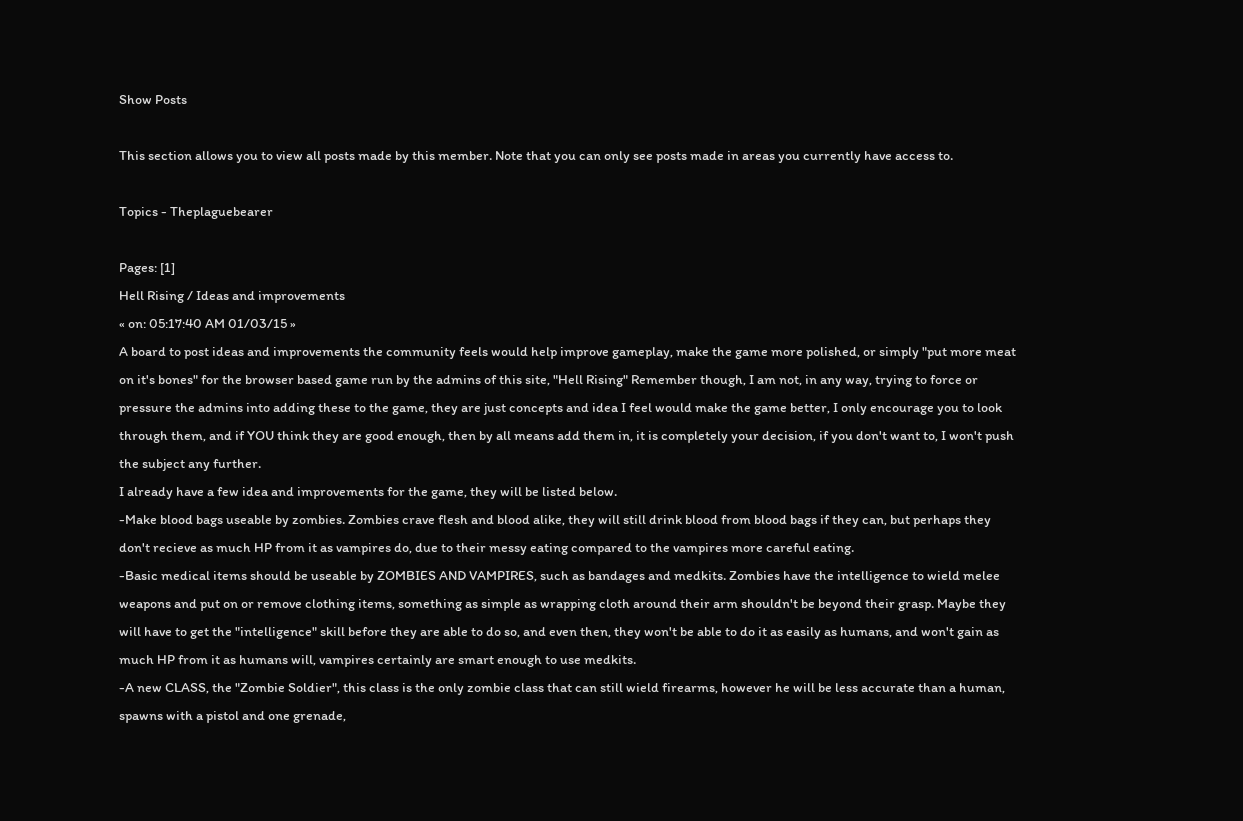Show Posts

This section allows you to view all posts made by this member. Note that you can only see posts made in areas you currently have access to.

Topics - Theplaguebearer

Pages: [1]
Hell Rising / Ideas and improvements
« on: 05:17:40 AM 01/03/15 »
A board to post ideas and improvements the community feels would help improve gameplay, make the game more polished, or simply "put more meat on it's bones" for the browser based game run by the admins of this site, "Hell Rising" Remember though, I am not, in any way, trying to force or pressure the admins into adding these to the game, they are just concepts and idea I feel would make the game better, I only encourage you to look through them, and if YOU think they are good enough, then by all means add them in, it is completely your decision, if you don't want to, I won't push the subject any further.
I already have a few idea and improvements for the game, they will be listed below.
-Make blood bags useable by zombies. Zombies crave flesh and blood alike, they will still drink blood from blood bags if they can, but perhaps they don't recieve as much HP from it as vampires do, due to their messy eating compared to the vampires more careful eating.
-Basic medical items should be useable by ZOMBIES AND VAMPIRES, such as bandages and medkits. Zombies have the intelligence to wield melee weapons and put on or remove clothing items, something as simple as wrapping cloth around their arm shouldn't be beyond their grasp. Maybe they will have to get the "intelligence" skill before they are able to do so, and even then, they won't be able to do it as easily as humans, and won't gain as much HP from it as humans will, vampires certainly are smart enough to use medkits.
-A new CLASS, the "Zombie Soldier", this class is the only zombie class that can still wield firearms, however he will be less accurate than a human, spawns with a pistol and one grenade,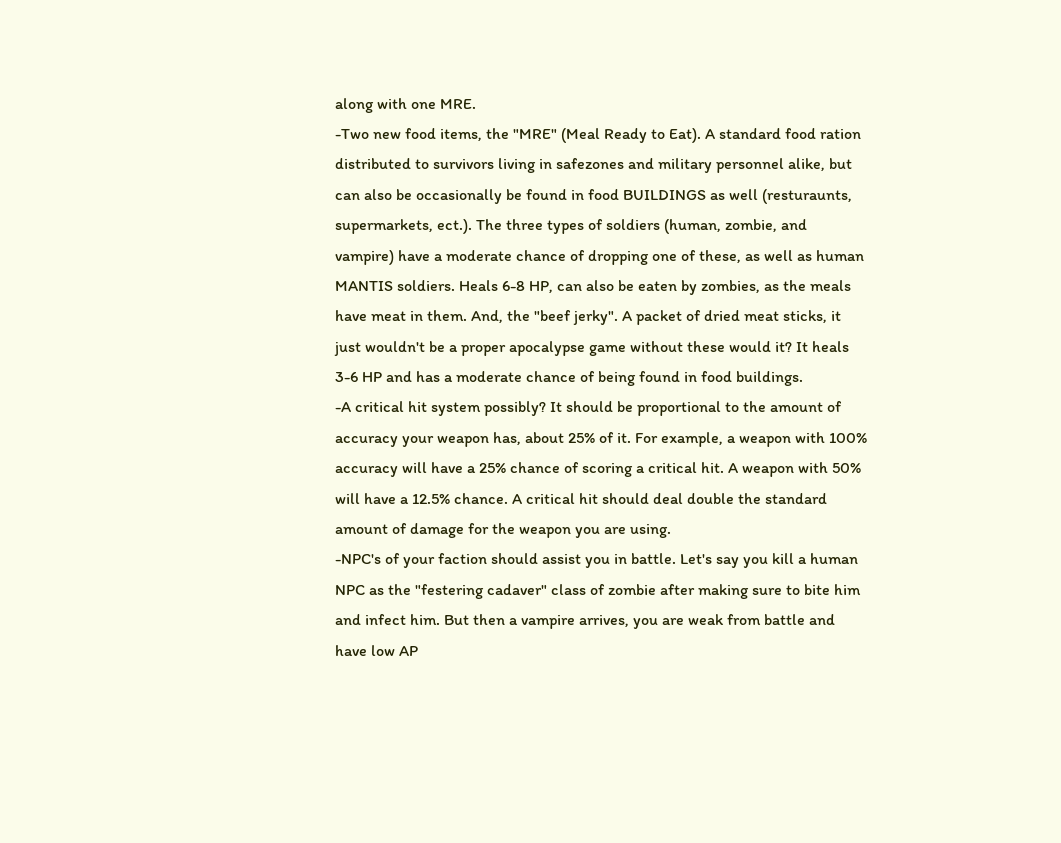along with one MRE.
-Two new food items, the "MRE" (Meal Ready to Eat). A standard food ration distributed to survivors living in safezones and military personnel alike, but can also be occasionally be found in food BUILDINGS as well (resturaunts, supermarkets, ect.). The three types of soldiers (human, zombie, and vampire) have a moderate chance of dropping one of these, as well as human MANTIS soldiers. Heals 6-8 HP, can also be eaten by zombies, as the meals have meat in them. And, the "beef jerky". A packet of dried meat sticks, it just wouldn't be a proper apocalypse game without these would it? It heals 3-6 HP and has a moderate chance of being found in food buildings.
-A critical hit system possibly? It should be proportional to the amount of accuracy your weapon has, about 25% of it. For example, a weapon with 100% accuracy will have a 25% chance of scoring a critical hit. A weapon with 50% will have a 12.5% chance. A critical hit should deal double the standard amount of damage for the weapon you are using.
-NPC's of your faction should assist you in battle. Let's say you kill a human NPC as the "festering cadaver" class of zombie after making sure to bite him and infect him. But then a vampire arrives, you are weak from battle and have low AP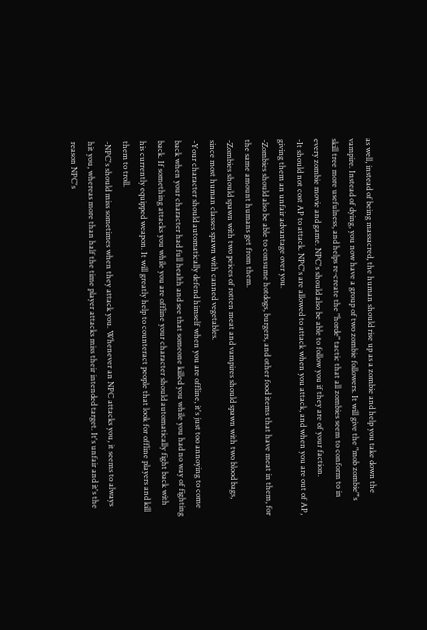as well, instead of being massacred, the human should rise up as a zombie and help you take down the vampire. Instead of dying, you now have a group of two zombie followers. It will give the "mob zombie"'s skill tree more usefulness, and helps re-create the "horde" tactic that all zombies seem to conform to in every zombie movie and game. NPC's should also be able to follow you if they are of your faction.
-It should not cost AP to attack. NPC's are allowed to attack when you attack, and when you are out of AP, giving them an unfair advantage over you.
-Zombies should also be able to consume hotdogs, burgers, and other food items that have meat in them, for the same amount humans get from them.
-Zombies should spawn with two peices of rotten meat and vampires should spawn with two blood bags, since most human classes spawn with canned vegetables.
-Your character should automatically defend himself when you are offline, it's just too annoying to come back when your character had full health and see that someone killed you while you had no way of fighting back. If something attacks you while you are offline your character should automatically fight back with his currently equipped weapon. It will greatly help to counteract people that look for offline players and kill them to troll.
-NPC's should miss sometimes when they attack you. Whenever an NPC attacks you, it seems to always hit you, whereas more than half the time player attacks miss their intended target. It's unfair and it's the reason NPC's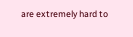are extremely hard to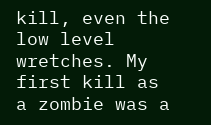kill, even the low level wretches. My first kill as a zombie was a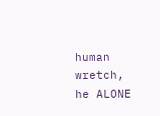human wretch, he ALONE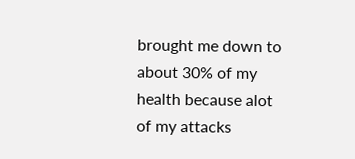brought me down to about 30% of my health because alot of my attacks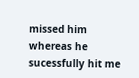missed him whereas he sucessfully hit me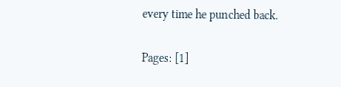every time he punched back.

Pages: [1]